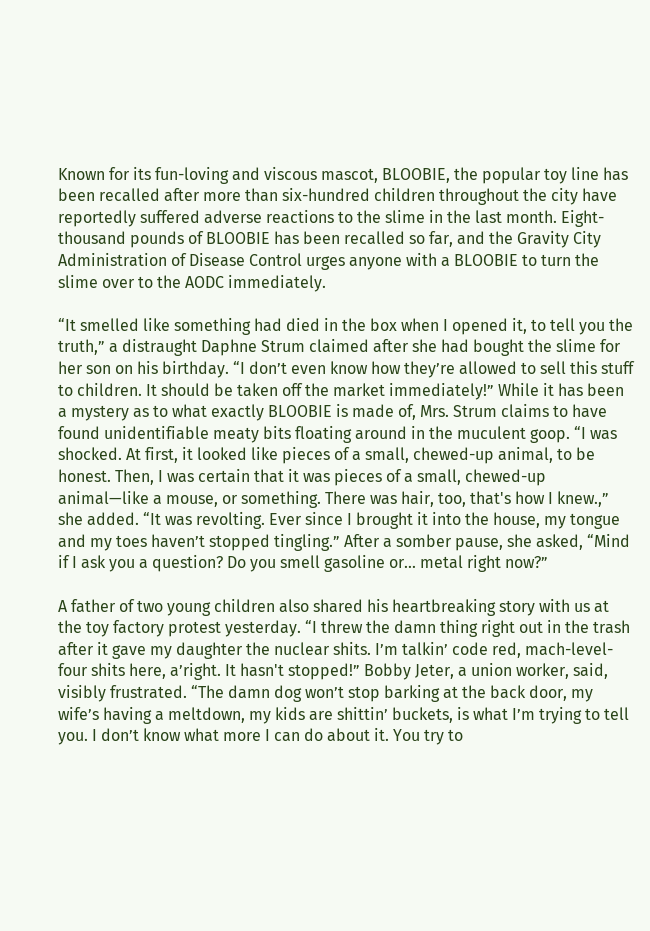Known for its fun-loving and viscous mascot, BLOOBIE, the popular toy line has been recalled after more than six-hundred children throughout the city have reportedly suffered adverse reactions to the slime in the last month. Eight-thousand pounds of BLOOBIE has been recalled so far, and the Gravity City Administration of Disease Control urges anyone with a BLOOBIE to turn the slime over to the AODC immediately.

“It smelled like something had died in the box when I opened it, to tell you the truth,” a distraught Daphne Strum claimed after she had bought the slime for her son on his birthday. “I don’t even know how they’re allowed to sell this stuff to children. It should be taken off the market immediately!” While it has been a mystery as to what exactly BLOOBIE is made of, Mrs. Strum claims to have found unidentifiable meaty bits floating around in the muculent goop. “I was shocked. At first, it looked like pieces of a small, chewed-up animal, to be honest. Then, I was certain that it was pieces of a small, chewed-up animal—like a mouse, or something. There was hair, too, that's how I knew.,” she added. “It was revolting. Ever since I brought it into the house, my tongue and my toes haven’t stopped tingling.” After a somber pause, she asked, “Mind if I ask you a question? Do you smell gasoline or... metal right now?”

A father of two young children also shared his heartbreaking story with us at the toy factory protest yesterday. “I threw the damn thing right out in the trash after it gave my daughter the nuclear shits. I’m talkin’ code red, mach-level-four shits here, a’right. It hasn't stopped!” Bobby Jeter, a union worker, said, visibly frustrated. “The damn dog won’t stop barking at the back door, my wife’s having a meltdown, my kids are shittin’ buckets, is what I’m trying to tell you. I don’t know what more I can do about it. You try to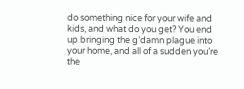do something nice for your wife and kids, and what do you get? You end up bringing the g’damn plague into your home, and all of a sudden you’re the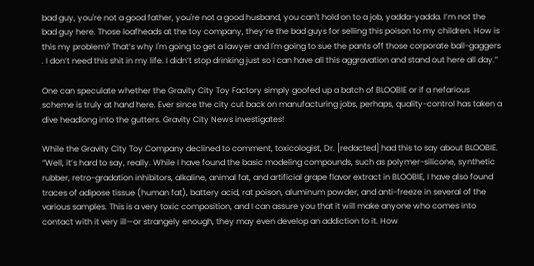bad guy, you're not a good father, you're not a good husband, you can't hold on to a job, yadda-yadda. I’m not the bad guy here. Those loafheads at the toy company, they’re the bad guys for selling this poison to my children. How is this my problem? That’s why I'm going to get a lawyer and I'm going to sue the pants off those corporate ball-gaggers . I don’t need this shit in my life. I didn’t stop drinking just so I can have all this aggravation and stand out here all day.”

One can speculate whether the Gravity City Toy Factory simply goofed up a batch of BLOOBIE or if a nefarious scheme is truly at hand here. Ever since the city cut back on manufacturing jobs, perhaps, quality-control has taken a dive headlong into the gutters. Gravity City News investigates!

While the Gravity City Toy Company declined to comment, toxicologist, Dr. [redacted] had this to say about BLOOBIE. “Well, it’s hard to say, really. While I have found the basic modeling compounds, such as polymer-silicone, synthetic rubber, retro-gradation inhibitors, alkaline, animal fat, and artificial grape flavor extract in BLOOBIE, I have also found traces of adipose tissue (human fat), battery acid, rat poison, aluminum powder, and anti-freeze in several of the various samples. This is a very toxic composition, and I can assure you that it will make anyone who comes into contact with it very ill—or strangely enough, they may even develop an addiction to it. How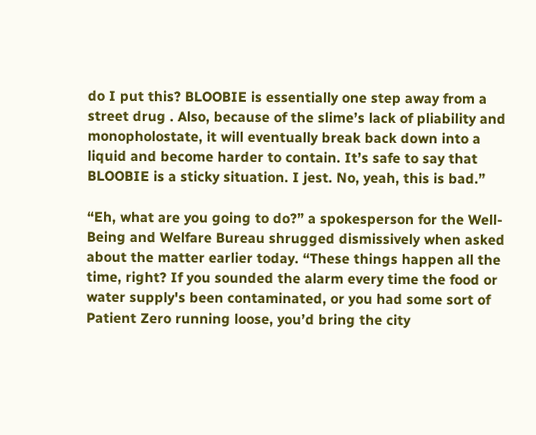do I put this? BLOOBIE is essentially one step away from a street drug . Also, because of the slime’s lack of pliability and monopholostate, it will eventually break back down into a liquid and become harder to contain. It’s safe to say that BLOOBIE is a sticky situation. I jest. No, yeah, this is bad.”

“Eh, what are you going to do?” a spokesperson for the Well-Being and Welfare Bureau shrugged dismissively when asked about the matter earlier today. “These things happen all the time, right? If you sounded the alarm every time the food or water supply's been contaminated, or you had some sort of Patient Zero running loose, you’d bring the city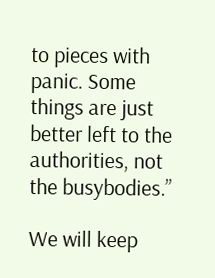to pieces with panic. Some things are just better left to the authorities, not the busybodies.”

We will keep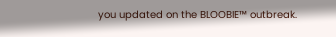you updated on the BLOOBIE™ outbreak.